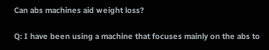Can abs machines aid weight loss?

Q: I have been using a machine that focuses mainly on the abs to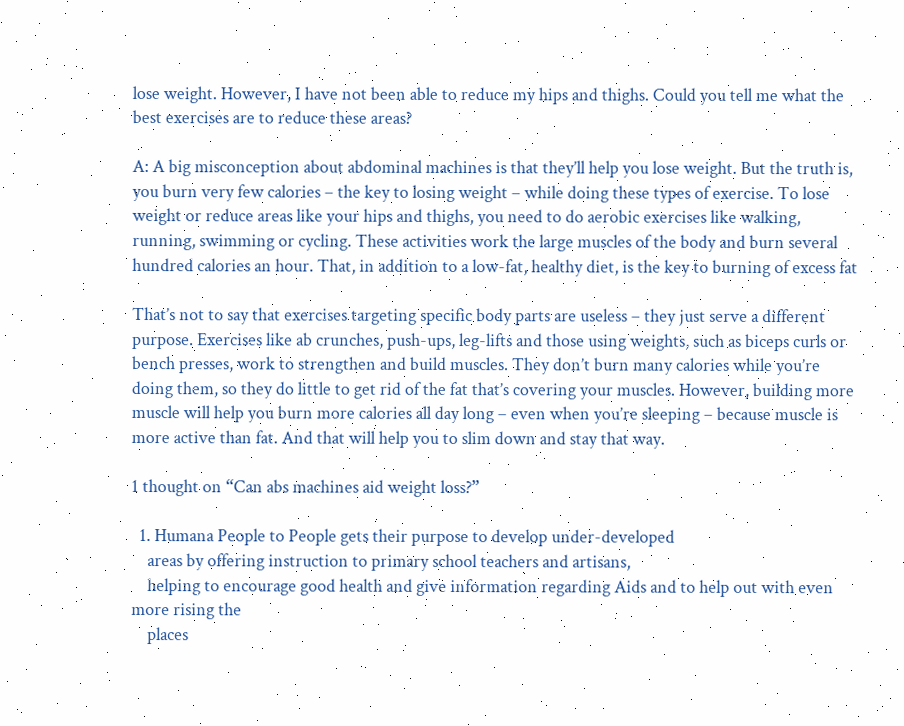lose weight. However, I have not been able to reduce my hips and thighs. Could you tell me what the best exercises are to reduce these areas?

A: A big misconception about abdominal machines is that they’ll help you lose weight. But the truth is, you burn very few calories – the key to losing weight – while doing these types of exercise. To lose weight or reduce areas like your hips and thighs, you need to do aerobic exercises like walking, running, swimming or cycling. These activities work the large muscles of the body and burn several hundred calories an hour. That, in addition to a low-fat, healthy diet, is the key to burning of excess fat

That’s not to say that exercises targeting specific body parts are useless – they just serve a different purpose. Exercises like ab crunches, push-ups, leg-lifts and those using weights, such as biceps curls or bench presses, work to strengthen and build muscles. They don’t burn many calories while you’re doing them, so they do little to get rid of the fat that’s covering your muscles. However, building more muscle will help you burn more calories all day long – even when you’re sleeping – because muscle is more active than fat. And that will help you to slim down and stay that way.

1 thought on “Can abs machines aid weight loss?”

  1. Humana People to People gets their purpose to develop under-developed
    areas by offering instruction to primary school teachers and artisans,
    helping to encourage good health and give information regarding Aids and to help out with even more rising the
    places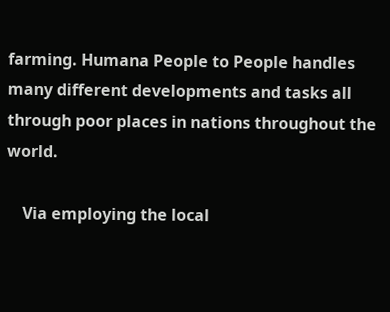farming. Humana People to People handles many different developments and tasks all through poor places in nations throughout the world.

    Via employing the local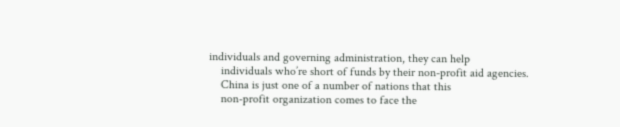individuals and governing administration, they can help
    individuals who’re short of funds by their non-profit aid agencies.
    China is just one of a number of nations that this
    non-profit organization comes to face the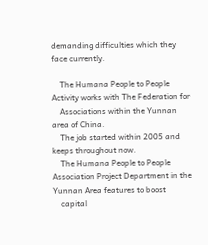demanding difficulties which they face currently.

    The Humana People to People Activity works with The Federation for
    Associations within the Yunnan area of China.
    The job started within 2005 and keeps throughout now.
    The Humana People to People Association Project Department in the Yunnan Area features to boost
    capital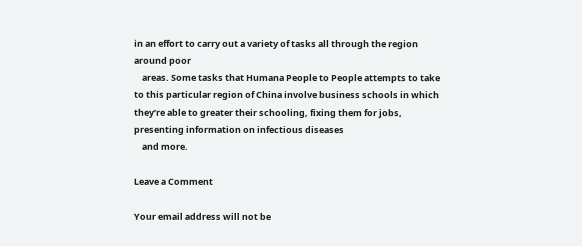in an effort to carry out a variety of tasks all through the region around poor
    areas. Some tasks that Humana People to People attempts to take to this particular region of China involve business schools in which they’re able to greater their schooling, fixing them for jobs, presenting information on infectious diseases
    and more.

Leave a Comment

Your email address will not be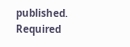published. Required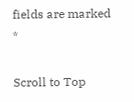fields are marked *

Scroll to Top